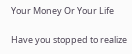Your Money Or Your Life

Have you stopped to realize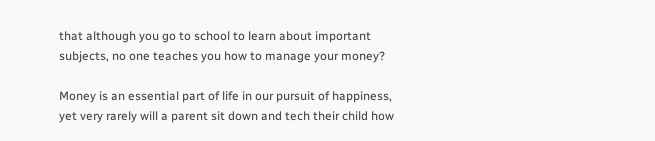that although you go to school to learn about important subjects, no one teaches you how to manage your money?

Money is an essential part of life in our pursuit of happiness, yet very rarely will a parent sit down and tech their child how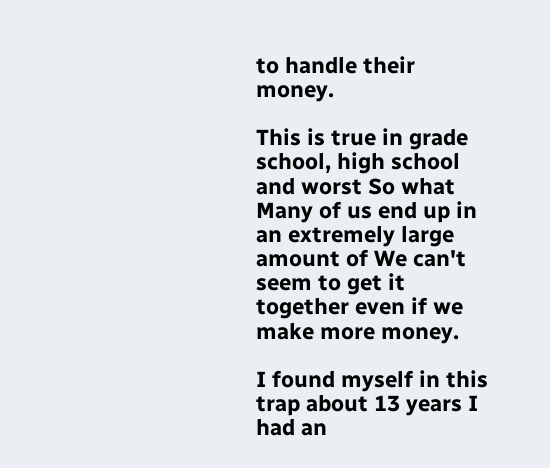to handle their money.

This is true in grade school, high school and worst So what Many of us end up in an extremely large amount of We can't seem to get it together even if we make more money.

I found myself in this trap about 13 years I had an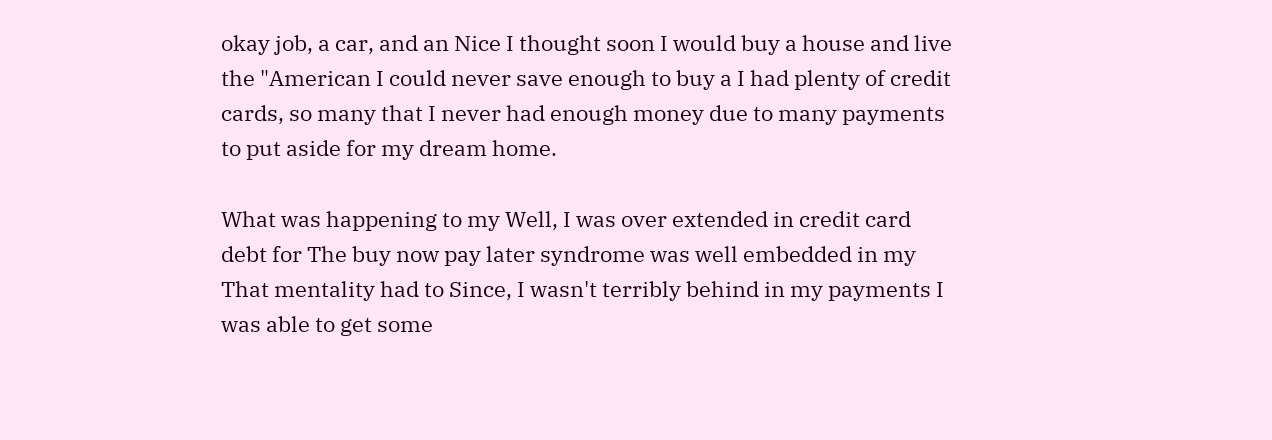okay job, a car, and an Nice I thought soon I would buy a house and live the "American I could never save enough to buy a I had plenty of credit cards, so many that I never had enough money due to many payments to put aside for my dream home.

What was happening to my Well, I was over extended in credit card debt for The buy now pay later syndrome was well embedded in my That mentality had to Since, I wasn't terribly behind in my payments I was able to get some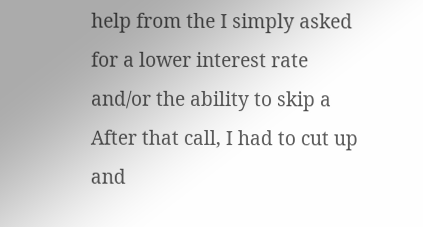help from the I simply asked for a lower interest rate and/or the ability to skip a After that call, I had to cut up and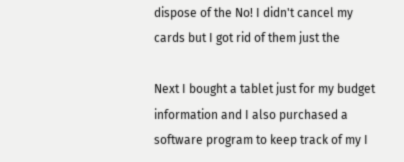dispose of the No! I didn't cancel my cards but I got rid of them just the

Next I bought a tablet just for my budget information and I also purchased a software program to keep track of my I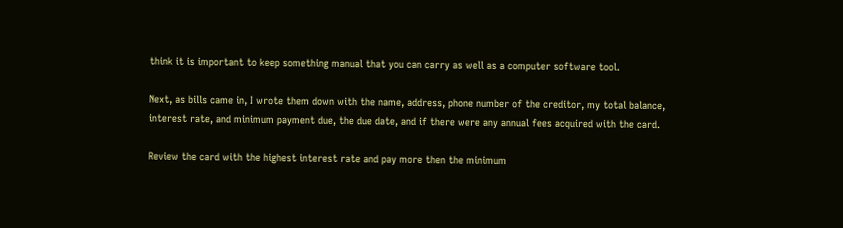think it is important to keep something manual that you can carry as well as a computer software tool.

Next, as bills came in, I wrote them down with the name, address, phone number of the creditor, my total balance, interest rate, and minimum payment due, the due date, and if there were any annual fees acquired with the card.

Review the card with the highest interest rate and pay more then the minimum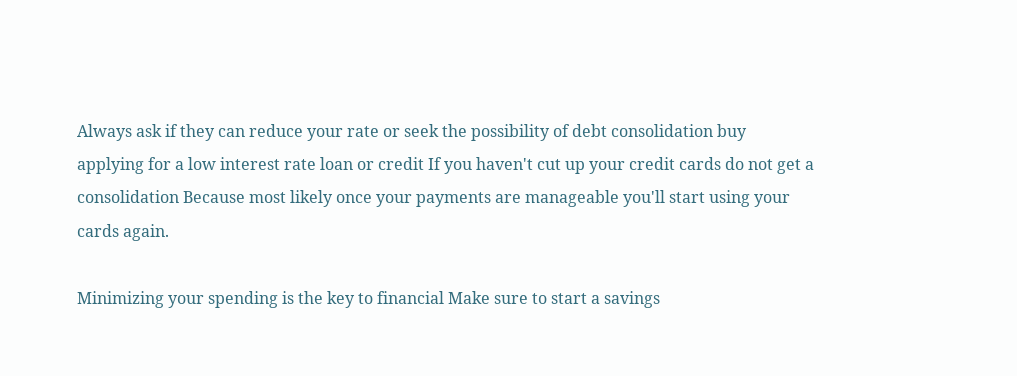Always ask if they can reduce your rate or seek the possibility of debt consolidation buy applying for a low interest rate loan or credit If you haven't cut up your credit cards do not get a consolidation Because most likely once your payments are manageable you'll start using your cards again.

Minimizing your spending is the key to financial Make sure to start a savings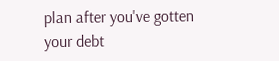plan after you've gotten your debt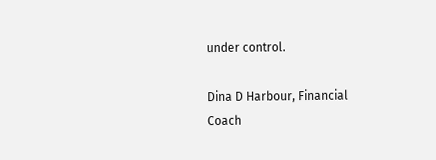under control.

Dina D Harbour, Financial Coach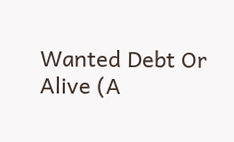Wanted Debt Or Alive (A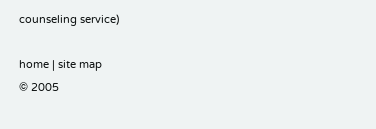counseling service)

home | site map
© 2005